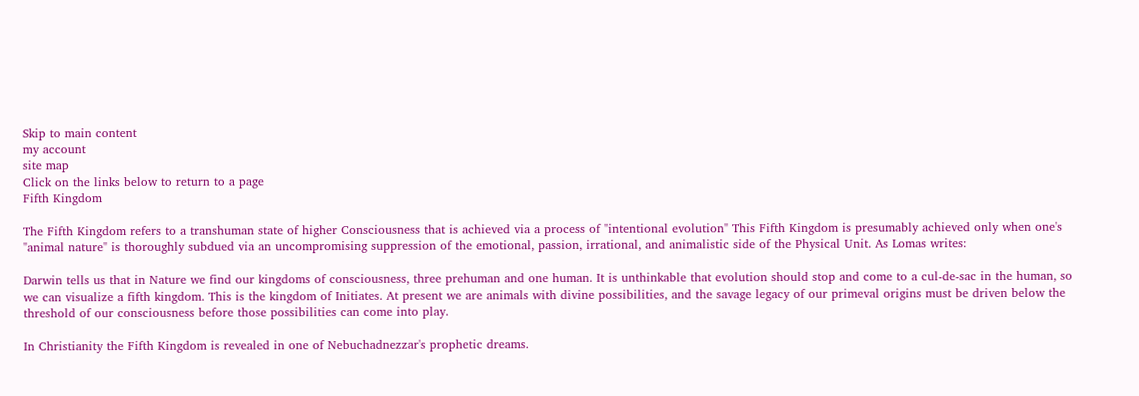Skip to main content
my account
site map
Click on the links below to return to a page
Fifth Kingdom

The Fifth Kingdom refers to a transhuman state of higher Consciousness that is achieved via a process of "intentional evolution" This Fifth Kingdom is presumably achieved only when one's "animal nature" is thoroughly subdued via an uncompromising suppression of the emotional, passion, irrational, and animalistic side of the Physical Unit. As Lomas writes:

Darwin tells us that in Nature we find our kingdoms of consciousness, three prehuman and one human. It is unthinkable that evolution should stop and come to a cul-de-sac in the human, so we can visualize a fifth kingdom. This is the kingdom of Initiates. At present we are animals with divine possibilities, and the savage legacy of our primeval origins must be driven below the threshold of our consciousness before those possibilities can come into play.

In Christianity the Fifth Kingdom is revealed in one of Nebuchadnezzar's prophetic dreams.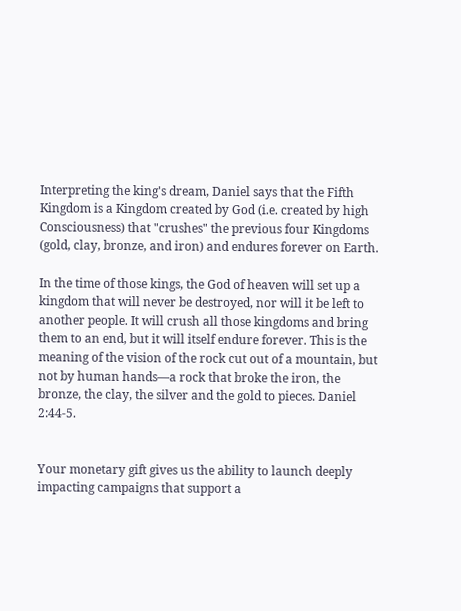Interpreting the king's dream, Daniel says that the Fifth Kingdom is a Kingdom created by God (i.e. created by high Consciousness) that "crushes" the previous four Kingdoms (gold, clay, bronze, and iron) and endures forever on Earth.

In the time of those kings, the God of heaven will set up a kingdom that will never be destroyed, nor will it be left to another people. It will crush all those kingdoms and bring them to an end, but it will itself endure forever. This is the meaning of the vision of the rock cut out of a mountain, but not by human hands—a rock that broke the iron, the bronze, the clay, the silver and the gold to pieces. Daniel 2:44-5.


Your monetary gift gives us the ability to launch deeply impacting campaigns that support a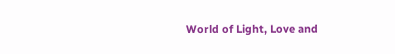World of Light, Love and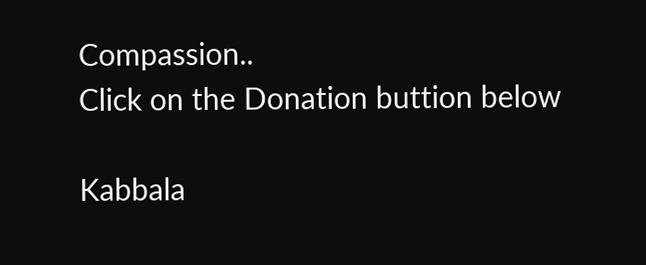Compassion..
Click on the Donation buttion below

Kabbala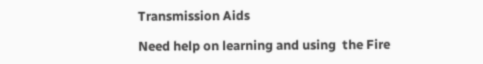Transmission Aids

Need help on learning and using  the Fire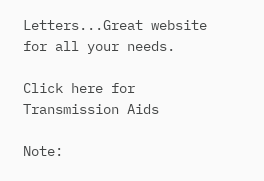Letters...Great website for all your needs.

Click here for Transmission Aids

Note: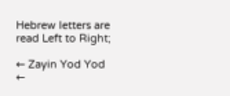Hebrew letters are read Left to Right;

← Zayin Yod Yod ←